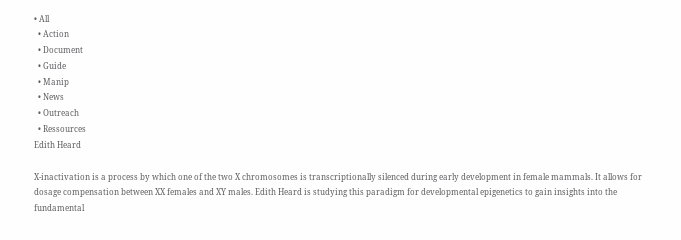• All
  • Action
  • Document
  • Guide
  • Manip
  • News
  • Outreach
  • Ressources
Edith Heard

X-inactivation is a process by which one of the two X chromosomes is transcriptionally silenced during early development in female mammals. It allows for dosage compensation between XX females and XY males. Edith Heard is studying this paradigm for developmental epigenetics to gain insights into the fundamental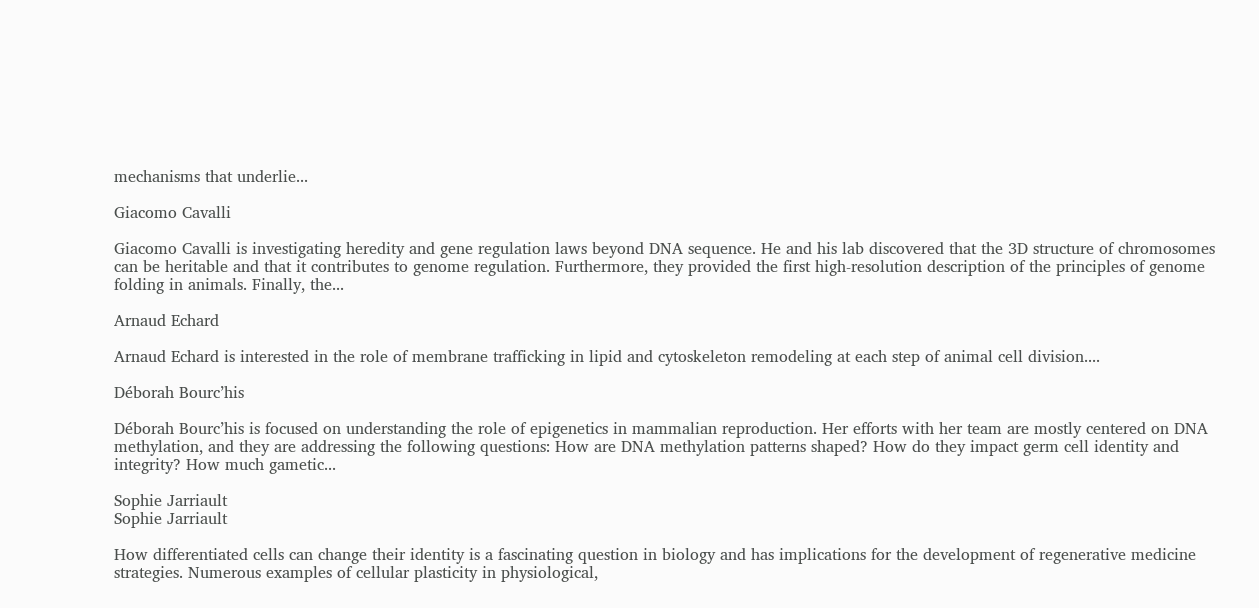mechanisms that underlie...

Giacomo Cavalli

Giacomo Cavalli is investigating heredity and gene regulation laws beyond DNA sequence. He and his lab discovered that the 3D structure of chromosomes can be heritable and that it contributes to genome regulation. Furthermore, they provided the first high-resolution description of the principles of genome folding in animals. Finally, the...

Arnaud Echard

Arnaud Echard is interested in the role of membrane trafficking in lipid and cytoskeleton remodeling at each step of animal cell division....

Déborah Bourc’his

Déborah Bourc’his is focused on understanding the role of epigenetics in mammalian reproduction. Her efforts with her team are mostly centered on DNA methylation, and they are addressing the following questions: How are DNA methylation patterns shaped? How do they impact germ cell identity and integrity? How much gametic...

Sophie Jarriault
Sophie Jarriault

How differentiated cells can change their identity is a fascinating question in biology and has implications for the development of regenerative medicine strategies. Numerous examples of cellular plasticity in physiological,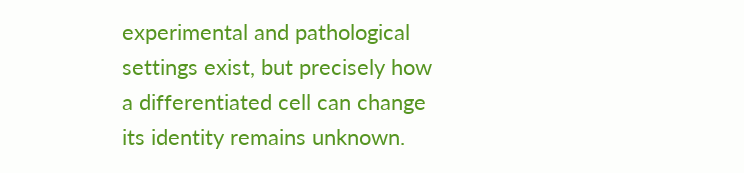experimental and pathological settings exist, but precisely how a differentiated cell can change its identity remains unknown.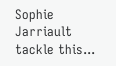Sophie Jarriault tackle this...